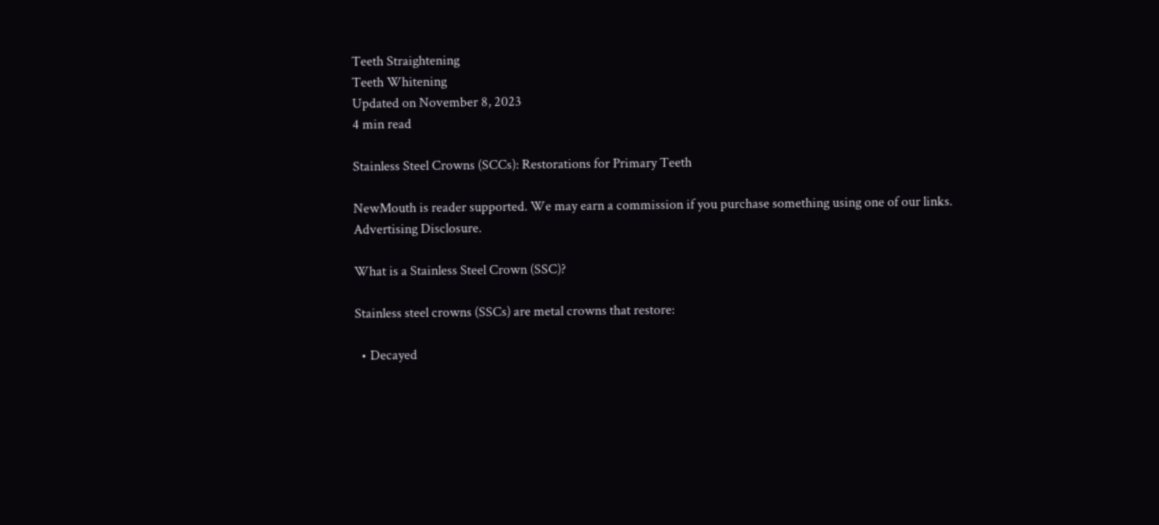Teeth Straightening
Teeth Whitening
Updated on November 8, 2023
4 min read

Stainless Steel Crowns (SCCs): Restorations for Primary Teeth

NewMouth is reader supported. We may earn a commission if you purchase something using one of our links. Advertising Disclosure.

What is a Stainless Steel Crown (SSC)?

Stainless steel crowns (SSCs) are metal crowns that restore:

  • Decayed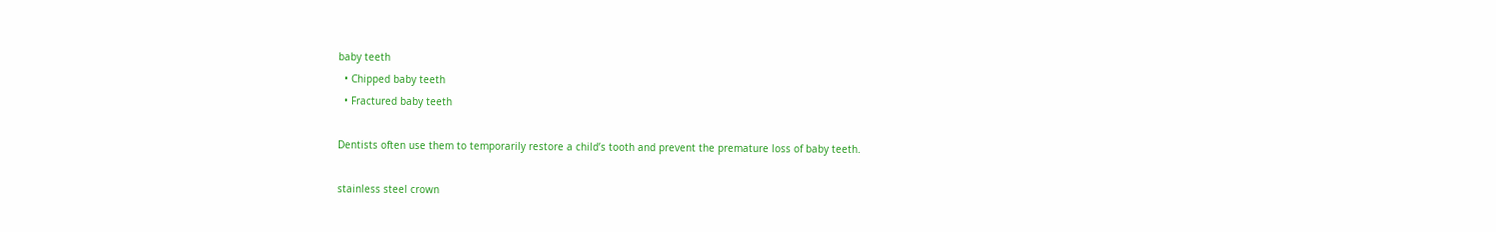baby teeth
  • Chipped baby teeth
  • Fractured baby teeth

Dentists often use them to temporarily restore a child’s tooth and prevent the premature loss of baby teeth.

stainless steel crown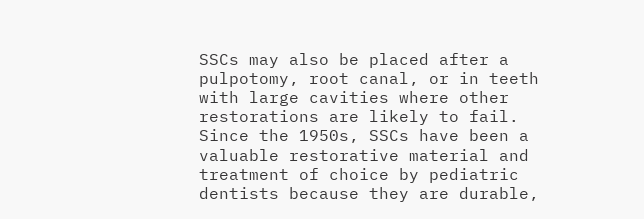SSCs may also be placed after a pulpotomy, root canal, or in teeth with large cavities where other restorations are likely to fail. Since the 1950s, SSCs have been a valuable restorative material and treatment of choice by pediatric dentists because they are durable,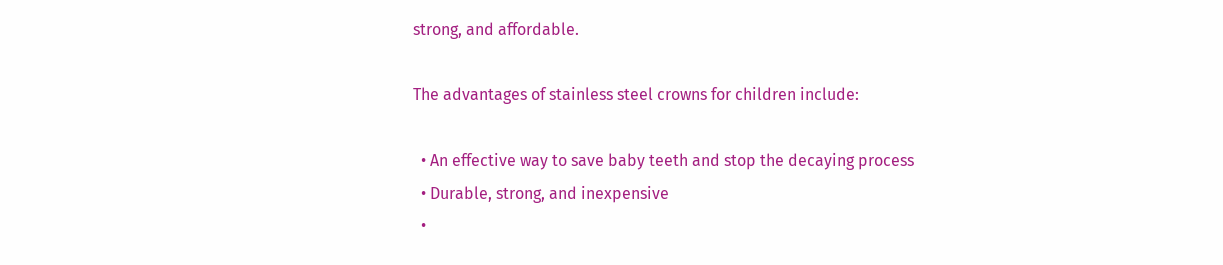strong, and affordable.

The advantages of stainless steel crowns for children include:

  • An effective way to save baby teeth and stop the decaying process
  • Durable, strong, and inexpensive
  •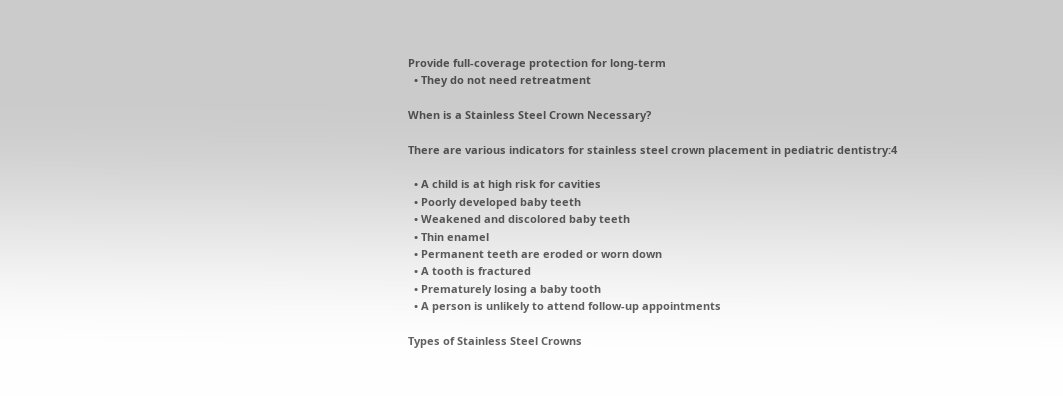Provide full-coverage protection for long-term
  • They do not need retreatment

When is a Stainless Steel Crown Necessary?

There are various indicators for stainless steel crown placement in pediatric dentistry:4

  • A child is at high risk for cavities
  • Poorly developed baby teeth
  • Weakened and discolored baby teeth
  • Thin enamel
  • Permanent teeth are eroded or worn down
  • A tooth is fractured
  • Prematurely losing a baby tooth
  • A person is unlikely to attend follow-up appointments

Types of Stainless Steel Crowns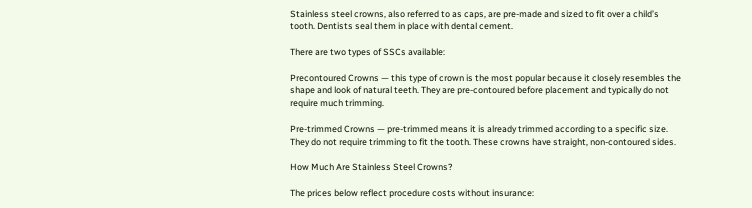Stainless steel crowns, also referred to as caps, are pre-made and sized to fit over a child’s tooth. Dentists seal them in place with dental cement.

There are two types of SSCs available:

Precontoured Crowns — this type of crown is the most popular because it closely resembles the shape and look of natural teeth. They are pre-contoured before placement and typically do not require much trimming.

Pre-trimmed Crowns — pre-trimmed means it is already trimmed according to a specific size. They do not require trimming to fit the tooth. These crowns have straight, non-contoured sides.

How Much Are Stainless Steel Crowns?

The prices below reflect procedure costs without insurance: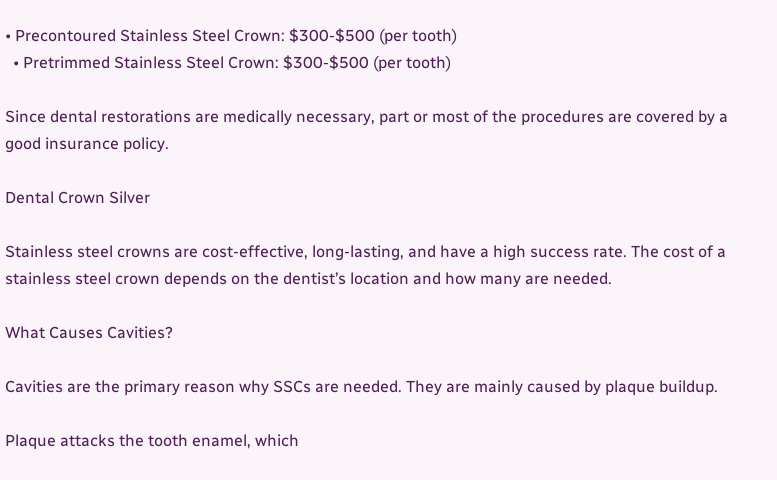• Precontoured Stainless Steel Crown: $300-$500 (per tooth)
  • Pretrimmed Stainless Steel Crown: $300-$500 (per tooth)

Since dental restorations are medically necessary, part or most of the procedures are covered by a good insurance policy.

Dental Crown Silver

Stainless steel crowns are cost-effective, long-lasting, and have a high success rate. The cost of a stainless steel crown depends on the dentist’s location and how many are needed.

What Causes Cavities?

Cavities are the primary reason why SSCs are needed. They are mainly caused by plaque buildup.

Plaque attacks the tooth enamel, which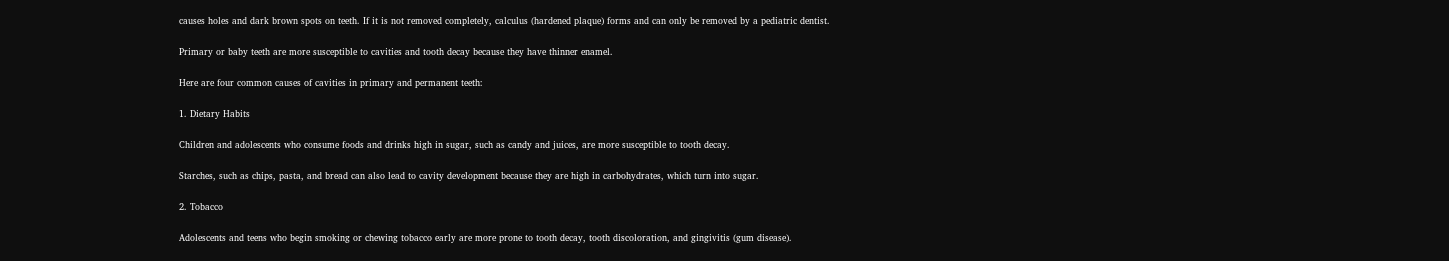causes holes and dark brown spots on teeth. If it is not removed completely, calculus (hardened plaque) forms and can only be removed by a pediatric dentist.

Primary or baby teeth are more susceptible to cavities and tooth decay because they have thinner enamel.

Here are four common causes of cavities in primary and permanent teeth:

1. Dietary Habits

Children and adolescents who consume foods and drinks high in sugar, such as candy and juices, are more susceptible to tooth decay.

Starches, such as chips, pasta, and bread can also lead to cavity development because they are high in carbohydrates, which turn into sugar.

2. Tobacco

Adolescents and teens who begin smoking or chewing tobacco early are more prone to tooth decay, tooth discoloration, and gingivitis (gum disease).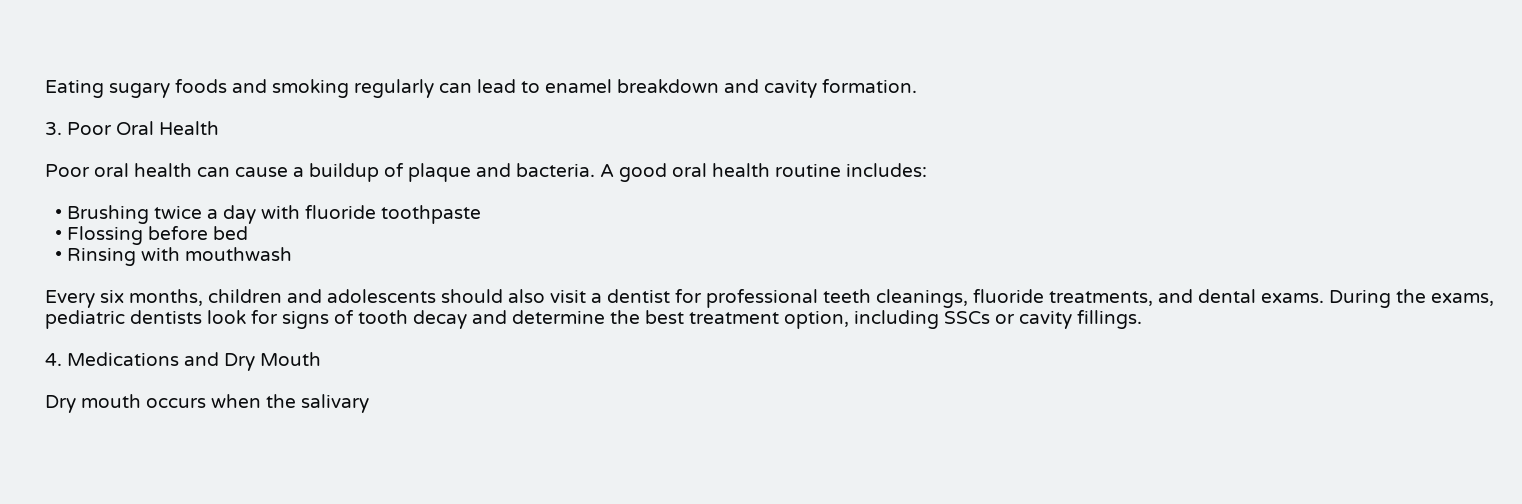Eating sugary foods and smoking regularly can lead to enamel breakdown and cavity formation.

3. Poor Oral Health

Poor oral health can cause a buildup of plaque and bacteria. A good oral health routine includes:

  • Brushing twice a day with fluoride toothpaste
  • Flossing before bed
  • Rinsing with mouthwash

Every six months, children and adolescents should also visit a dentist for professional teeth cleanings, fluoride treatments, and dental exams. During the exams, pediatric dentists look for signs of tooth decay and determine the best treatment option, including SSCs or cavity fillings.

4. Medications and Dry Mouth

Dry mouth occurs when the salivary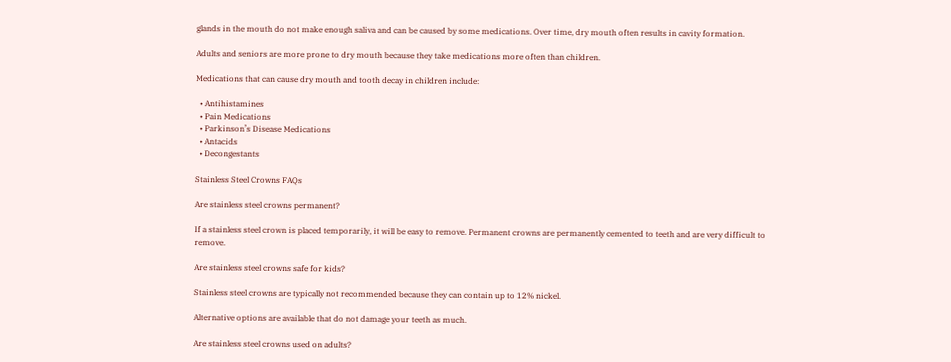glands in the mouth do not make enough saliva and can be caused by some medications. Over time, dry mouth often results in cavity formation.

Adults and seniors are more prone to dry mouth because they take medications more often than children.

Medications that can cause dry mouth and tooth decay in children include:

  • Antihistamines
  • Pain Medications
  • Parkinson’s Disease Medications
  • Antacids
  • Decongestants

Stainless Steel Crowns FAQs

Are stainless steel crowns permanent?

If a stainless steel crown is placed temporarily, it will be easy to remove. Permanent crowns are permanently cemented to teeth and are very difficult to remove.

Are stainless steel crowns safe for kids?

Stainless steel crowns are typically not recommended because they can contain up to 12% nickel.

Alternative options are available that do not damage your teeth as much.

Are stainless steel crowns used on adults?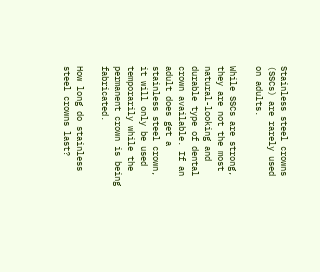Stainless steel crowns (SSCs) are rarely used on adults.

While SSCs are strong, they are not the most natural-looking and durable type of dental crown available. If an adult does get a stainless steel crown, it will only be used temporarily while the permanent crown is being fabricated.

How long do stainless steel crowns last?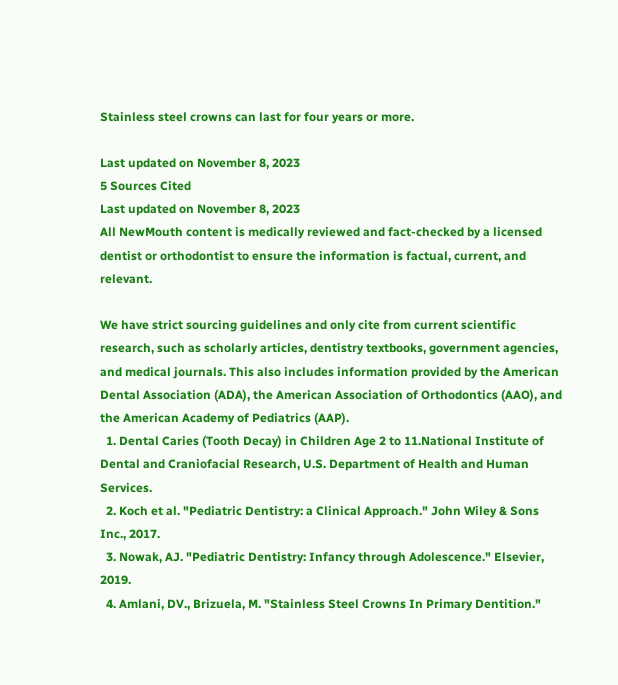Stainless steel crowns can last for four years or more.

Last updated on November 8, 2023
5 Sources Cited
Last updated on November 8, 2023
All NewMouth content is medically reviewed and fact-checked by a licensed dentist or orthodontist to ensure the information is factual, current, and relevant.

We have strict sourcing guidelines and only cite from current scientific research, such as scholarly articles, dentistry textbooks, government agencies, and medical journals. This also includes information provided by the American Dental Association (ADA), the American Association of Orthodontics (AAO), and the American Academy of Pediatrics (AAP).
  1. Dental Caries (Tooth Decay) in Children Age 2 to 11.National Institute of Dental and Craniofacial Research, U.S. Department of Health and Human Services.
  2. Koch et al. "Pediatric Dentistry: a Clinical Approach." John Wiley & Sons Inc., 2017.
  3. Nowak, AJ. "Pediatric Dentistry: Infancy through Adolescence." Elsevier, 2019.
  4. Amlani, DV., Brizuela, M. "Stainless Steel Crowns In Primary Dentition."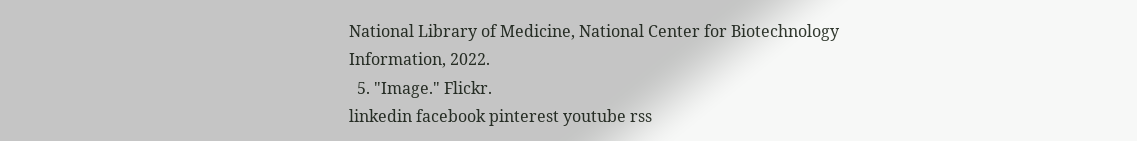National Library of Medicine, National Center for Biotechnology Information, 2022.
  5. "Image." Flickr.
linkedin facebook pinterest youtube rss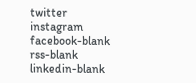twitter instagram facebook-blank rss-blank linkedin-blank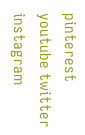pinterest youtube twitter instagram